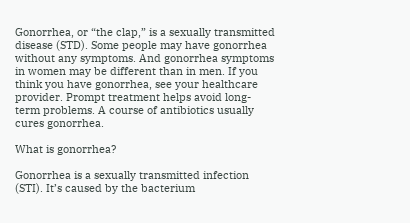Gonorrhea, or “the clap,” is a sexually transmitted disease (STD). Some people may have gonorrhea without any symptoms. And gonorrhea symptoms in women may be different than in men. If you think you have gonorrhea, see your healthcare provider. Prompt treatment helps avoid long-term problems. A course of antibiotics usually cures gonorrhea.

What is gonorrhea?

Gonorrhea is a sexually transmitted infection (STI). It’s caused by the bacterium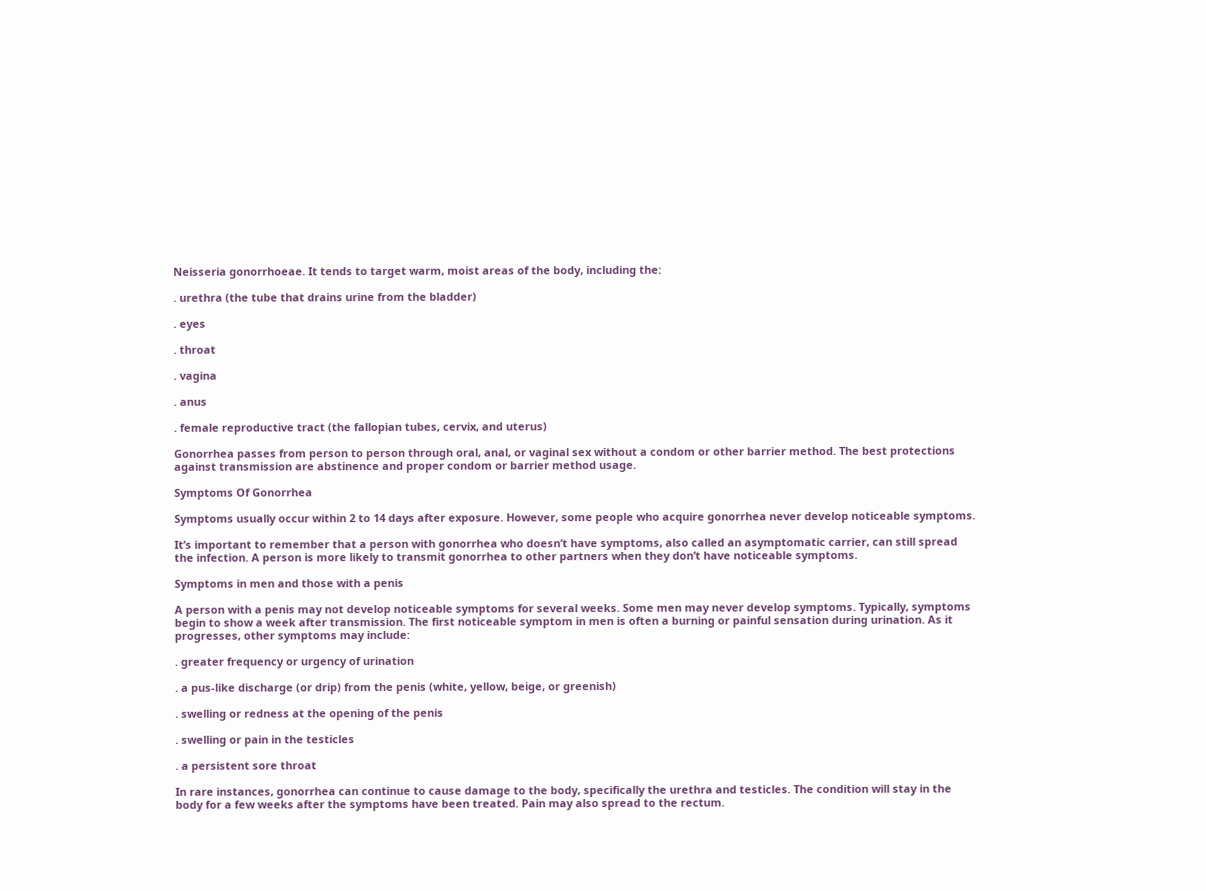Neisseria gonorrhoeae. It tends to target warm, moist areas of the body, including the:

. urethra (the tube that drains urine from the bladder)

. eyes

. throat

. vagina

. anus

. female reproductive tract (the fallopian tubes, cervix, and uterus)

Gonorrhea passes from person to person through oral, anal, or vaginal sex without a condom or other barrier method. The best protections against transmission are abstinence and proper condom or barrier method usage.

Symptoms Of Gonorrhea

Symptoms usually occur within 2 to 14 days after exposure. However, some people who acquire gonorrhea never develop noticeable symptoms.

It’s important to remember that a person with gonorrhea who doesn’t have symptoms, also called an asymptomatic carrier, can still spread the infection. A person is more likely to transmit gonorrhea to other partners when they don’t have noticeable symptoms.

Symptoms in men and those with a penis

A person with a penis may not develop noticeable symptoms for several weeks. Some men may never develop symptoms. Typically, symptoms begin to show a week after transmission. The first noticeable symptom in men is often a burning or painful sensation during urination. As it progresses, other symptoms may include:

. greater frequency or urgency of urination

. a pus-like discharge (or drip) from the penis (white, yellow, beige, or greenish)

. swelling or redness at the opening of the penis

. swelling or pain in the testicles

. a persistent sore throat

In rare instances, gonorrhea can continue to cause damage to the body, specifically the urethra and testicles. The condition will stay in the body for a few weeks after the symptoms have been treated. Pain may also spread to the rectum.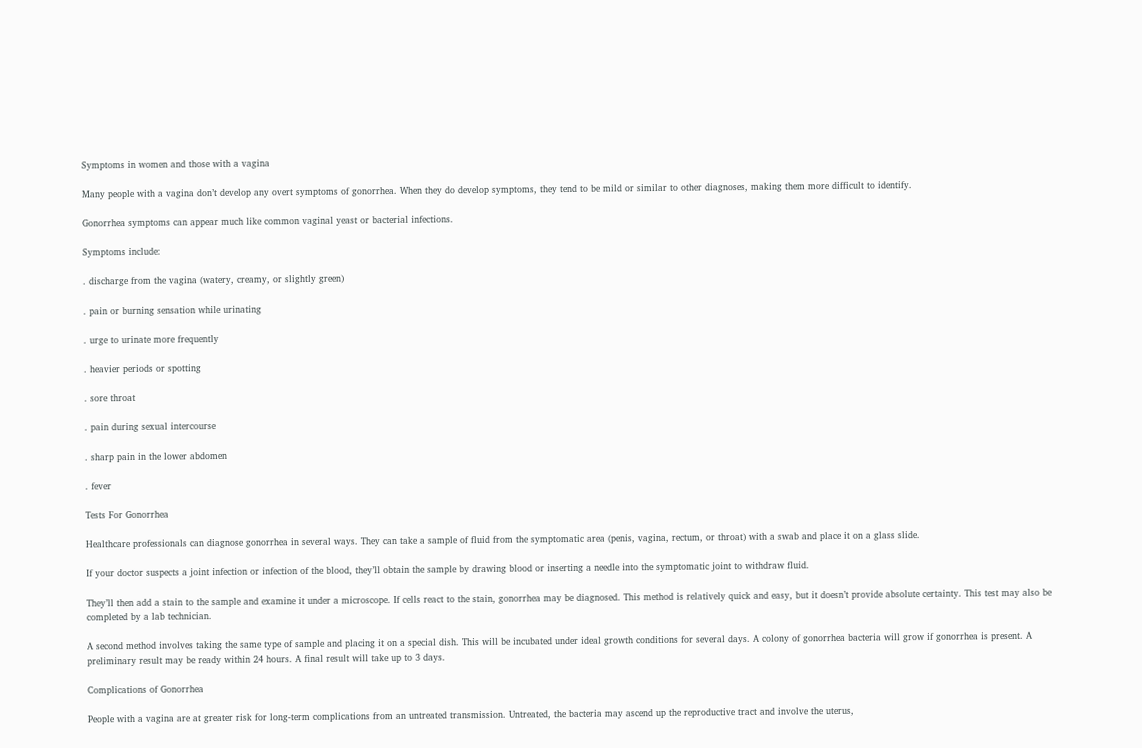Symptoms in women and those with a vagina

Many people with a vagina don’t develop any overt symptoms of gonorrhea. When they do develop symptoms, they tend to be mild or similar to other diagnoses, making them more difficult to identify.

Gonorrhea symptoms can appear much like common vaginal yeast or bacterial infections.

Symptoms include:

. discharge from the vagina (watery, creamy, or slightly green)

. pain or burning sensation while urinating

. urge to urinate more frequently

. heavier periods or spotting

. sore throat

. pain during sexual intercourse

. sharp pain in the lower abdomen

. fever

Tests For Gonorrhea

Healthcare professionals can diagnose gonorrhea in several ways. They can take a sample of fluid from the symptomatic area (penis, vagina, rectum, or throat) with a swab and place it on a glass slide.

If your doctor suspects a joint infection or infection of the blood, they’ll obtain the sample by drawing blood or inserting a needle into the symptomatic joint to withdraw fluid.

They’ll then add a stain to the sample and examine it under a microscope. If cells react to the stain, gonorrhea may be diagnosed. This method is relatively quick and easy, but it doesn’t provide absolute certainty. This test may also be completed by a lab technician.

A second method involves taking the same type of sample and placing it on a special dish. This will be incubated under ideal growth conditions for several days. A colony of gonorrhea bacteria will grow if gonorrhea is present. A preliminary result may be ready within 24 hours. A final result will take up to 3 days.

Complications of Gonorrhea

People with a vagina are at greater risk for long-term complications from an untreated transmission. Untreated, the bacteria may ascend up the reproductive tract and involve the uterus,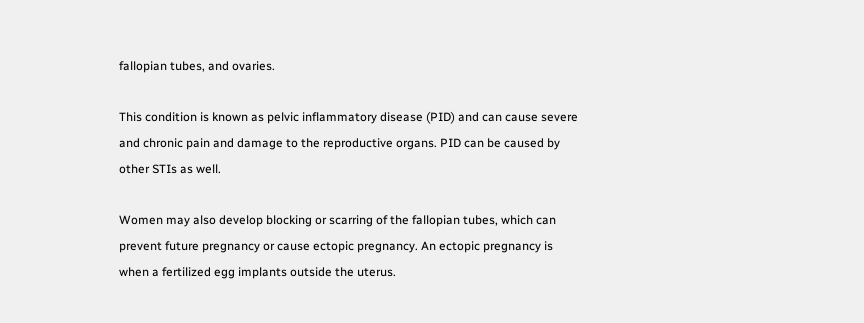fallopian tubes, and ovaries.

This condition is known as pelvic inflammatory disease (PID) and can cause severe and chronic pain and damage to the reproductive organs. PID can be caused by other STIs as well.

Women may also develop blocking or scarring of the fallopian tubes, which can prevent future pregnancy or cause ectopic pregnancy. An ectopic pregnancy is when a fertilized egg implants outside the uterus.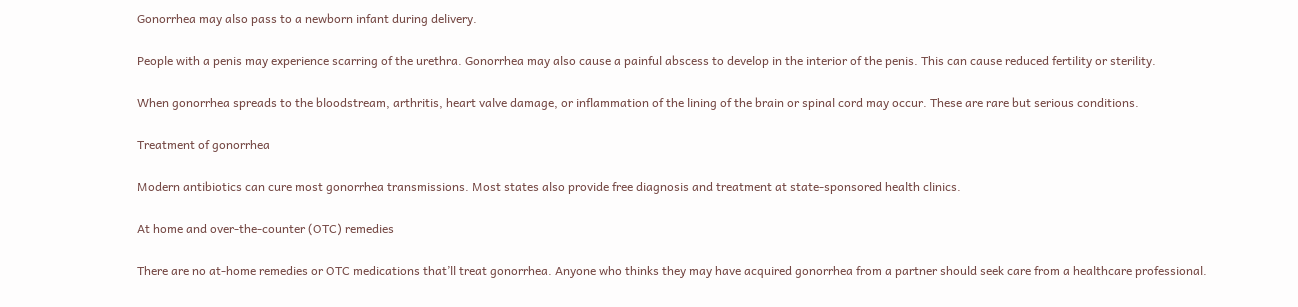Gonorrhea may also pass to a newborn infant during delivery.

People with a penis may experience scarring of the urethra. Gonorrhea may also cause a painful abscess to develop in the interior of the penis. This can cause reduced fertility or sterility.

When gonorrhea spreads to the bloodstream, arthritis, heart valve damage, or inflammation of the lining of the brain or spinal cord may occur. These are rare but serious conditions.

Treatment of gonorrhea

Modern antibiotics can cure most gonorrhea transmissions. Most states also provide free diagnosis and treatment at state-sponsored health clinics.

At home and over-the-counter (OTC) remedies

There are no at-home remedies or OTC medications that’ll treat gonorrhea. Anyone who thinks they may have acquired gonorrhea from a partner should seek care from a healthcare professional.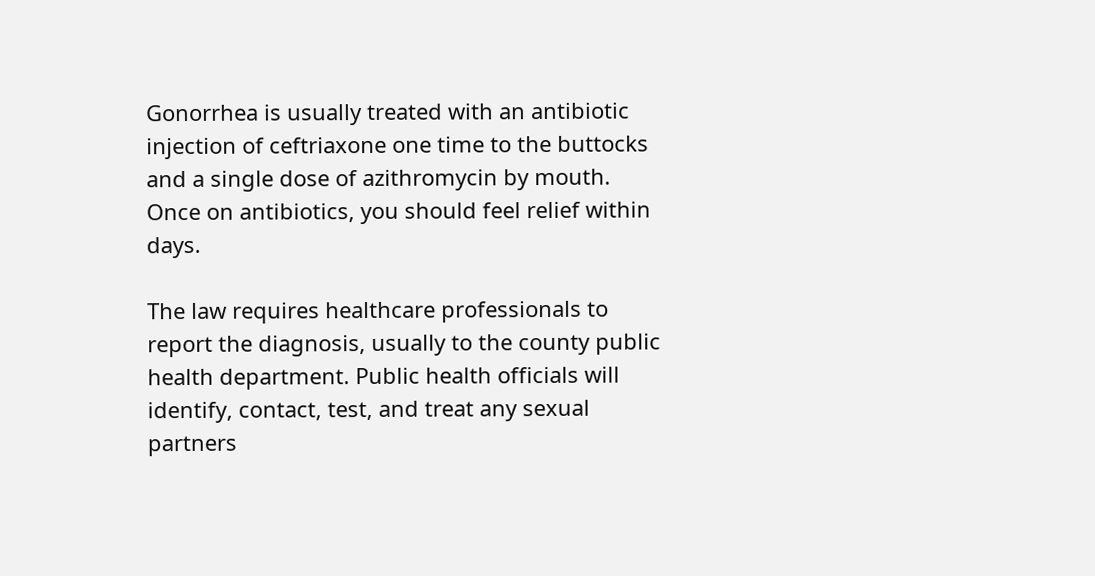Gonorrhea is usually treated with an antibiotic injection of ceftriaxone one time to the buttocks and a single dose of azithromycin by mouth. Once on antibiotics, you should feel relief within days.

The law requires healthcare professionals to report the diagnosis, usually to the county public health department. Public health officials will identify, contact, test, and treat any sexual partners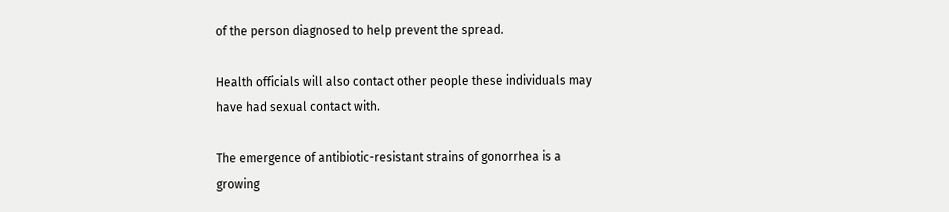of the person diagnosed to help prevent the spread.

Health officials will also contact other people these individuals may have had sexual contact with.

The emergence of antibiotic-resistant strains of gonorrhea is a growing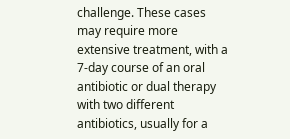challenge. These cases may require more extensive treatment, with a 7-day course of an oral antibiotic or dual therapy with two different antibiotics, usually for a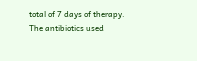total of 7 days of therapy. The antibiotics used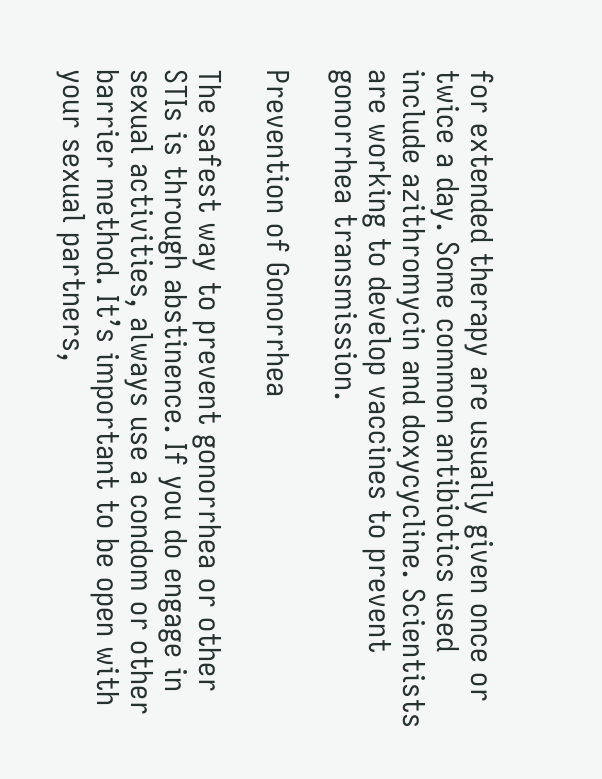for extended therapy are usually given once or twice a day. Some common antibiotics used include azithromycin and doxycycline. Scientists are working to develop vaccines to prevent gonorrhea transmission.

Prevention of Gonorrhea

The safest way to prevent gonorrhea or other STIs is through abstinence. If you do engage in sexual activities, always use a condom or other barrier method. It’s important to be open with your sexual partners,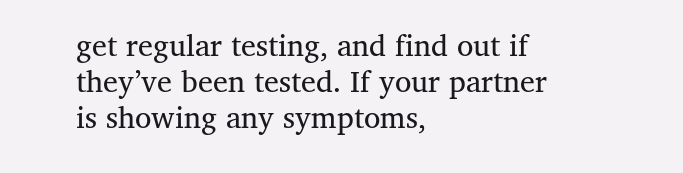get regular testing, and find out if they’ve been tested. If your partner is showing any symptoms,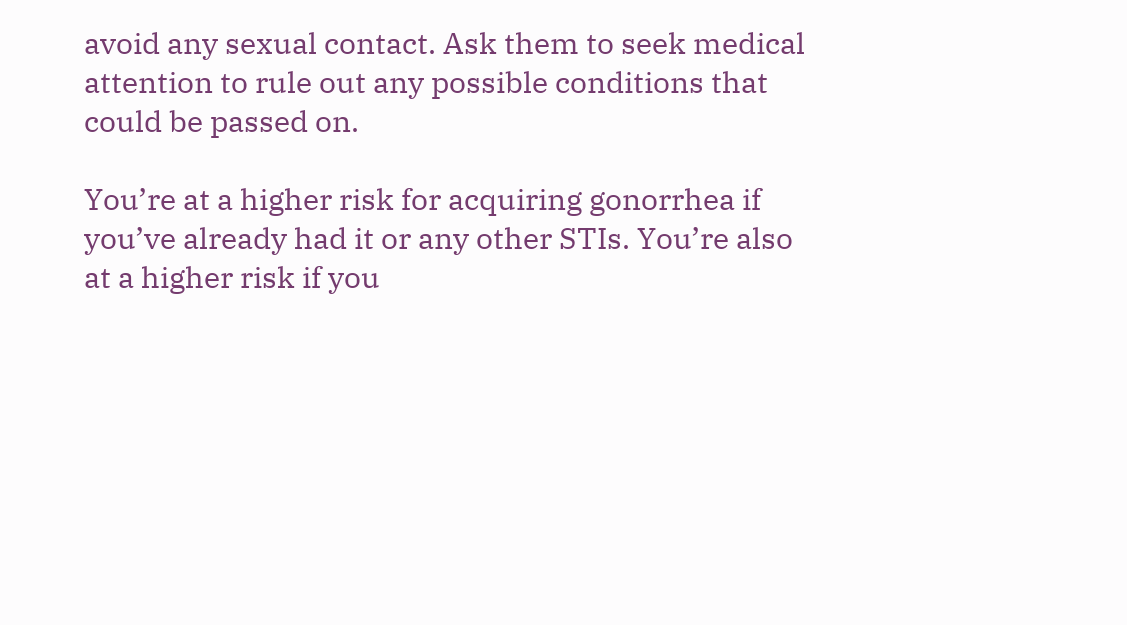avoid any sexual contact. Ask them to seek medical attention to rule out any possible conditions that could be passed on.

You’re at a higher risk for acquiring gonorrhea if you’ve already had it or any other STIs. You’re also at a higher risk if you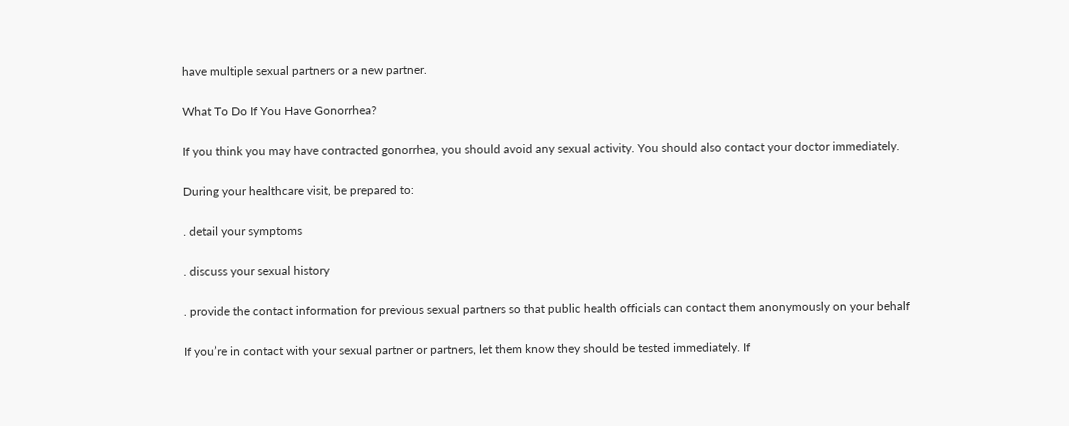have multiple sexual partners or a new partner.

What To Do If You Have Gonorrhea?

If you think you may have contracted gonorrhea, you should avoid any sexual activity. You should also contact your doctor immediately.

During your healthcare visit, be prepared to:

. detail your symptoms

. discuss your sexual history

. provide the contact information for previous sexual partners so that public health officials can contact them anonymously on your behalf

If you’re in contact with your sexual partner or partners, let them know they should be tested immediately. If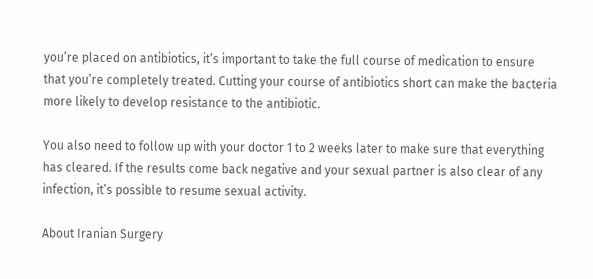you’re placed on antibiotics, it’s important to take the full course of medication to ensure that you’re completely treated. Cutting your course of antibiotics short can make the bacteria more likely to develop resistance to the antibiotic.

You also need to follow up with your doctor 1 to 2 weeks later to make sure that everything has cleared. If the results come back negative and your sexual partner is also clear of any infection, it’s possible to resume sexual activity.

About Iranian Surgery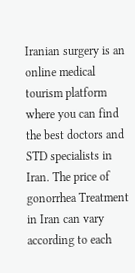Iranian surgery is an online medical tourism platform where you can find the best doctors and STD specialists in Iran. The price of gonorrhea Treatment in Iran can vary according to each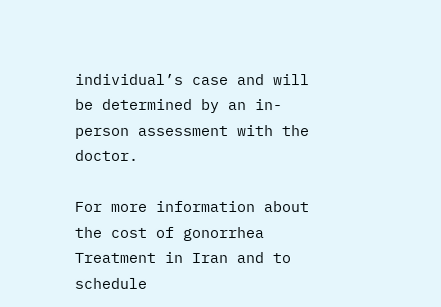individual’s case and will be determined by an in-person assessment with the doctor.

For more information about the cost of gonorrhea Treatment in Iran and to schedule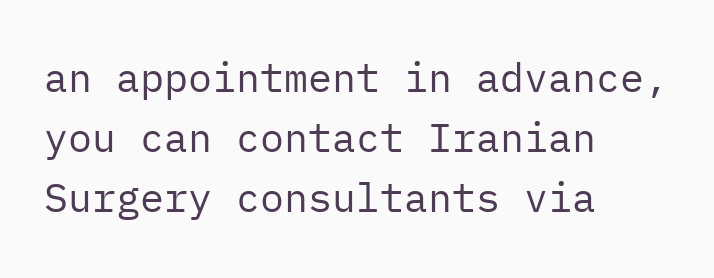an appointment in advance, you can contact Iranian Surgery consultants via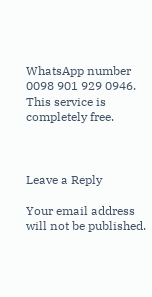WhatsApp number 0098 901 929 0946. This service is completely free.



Leave a Reply

Your email address will not be published.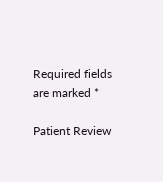Required fields are marked *

Patient Review